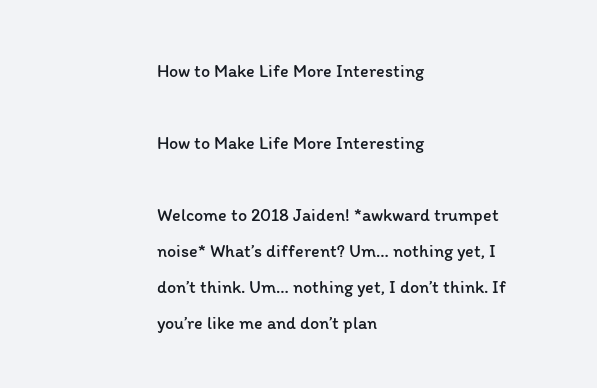How to Make Life More Interesting

How to Make Life More Interesting

Welcome to 2018 Jaiden! *awkward trumpet noise* What’s different? Um… nothing yet, I don’t think. Um… nothing yet, I don’t think. If you’re like me and don’t plan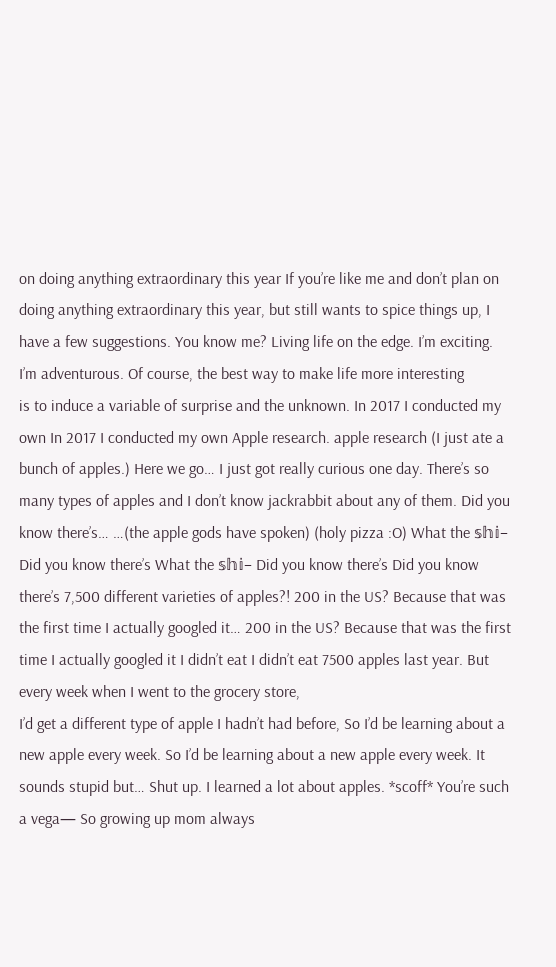on doing anything extraordinary this year If you’re like me and don’t plan on doing anything extraordinary this year, but still wants to spice things up, I have a few suggestions. You know me? Living life on the edge. I’m exciting. I’m adventurous. Of course, the best way to make life more interesting
is to induce a variable of surprise and the unknown. In 2017 I conducted my own In 2017 I conducted my own Apple research. apple research (I just ate a bunch of apples.) Here we go… I just got really curious one day. There’s so many types of apples and I don’t know jackrabbit about any of them. Did you know there’s… …(the apple gods have spoken) (holy pizza :O) What the 𝕤𝕙𝕚– Did you know there’s What the 𝕤𝕙𝕚– Did you know there’s Did you know there’s 7,500 different varieties of apples?! 200 in the US? Because that was the first time I actually googled it… 200 in the US? Because that was the first time I actually googled it I didn’t eat I didn’t eat 7500 apples last year. But every week when I went to the grocery store,
I’d get a different type of apple I hadn’t had before, So I’d be learning about a new apple every week. So I’d be learning about a new apple every week. It sounds stupid but… Shut up. I learned a lot about apples. *scoff* You’re such a vega— So growing up mom always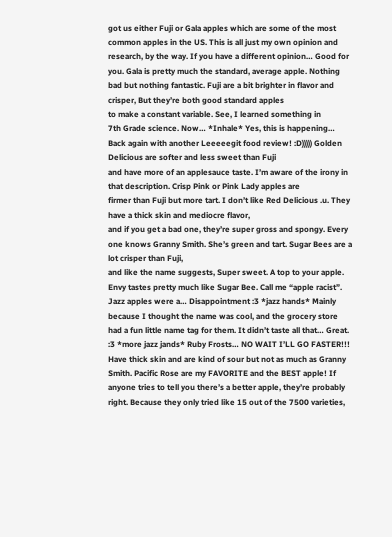got us either Fuji or Gala apples which are some of the most common apples in the US. This is all just my own opinion and research, by the way. If you have a different opinion… Good for you. Gala is pretty much the standard, average apple. Nothing bad but nothing fantastic. Fuji are a bit brighter in flavor and crisper, But they’re both good standard apples
to make a constant variable. See, I learned something in
7th Grade science. Now… *Inhale* Yes, this is happening… Back again with another Leeeeegit food review! :D))))) Golden Delicious are softer and less sweet than Fuji
and have more of an applesauce taste. I’m aware of the irony in that description. Crisp Pink or Pink Lady apples are
firmer than Fuji but more tart. I don’t like Red Delicious .u. They have a thick skin and mediocre flavor,
and if you get a bad one, they’re super gross and spongy. Every one knows Granny Smith. She’s green and tart. Sugar Bees are a lot crisper than Fuji,
and like the name suggests, Super sweet. A top to your apple. Envy tastes pretty much like Sugar Bee. Call me “apple racist”. Jazz apples were a… Disappointment :3 *jazz hands* Mainly because I thought the name was cool, and the grocery store had a fun little name tag for them. It didn’t taste all that… Great. :3 *more jazz jands* Ruby Frosts… NO WAIT I’LL GO FASTER!!! Have thick skin and are kind of sour but not as much as Granny Smith. Pacific Rose are my FAVORITE and the BEST apple! If anyone tries to tell you there’s a better apple, they’re probably right. Because they only tried like 15 out of the 7500 varieties,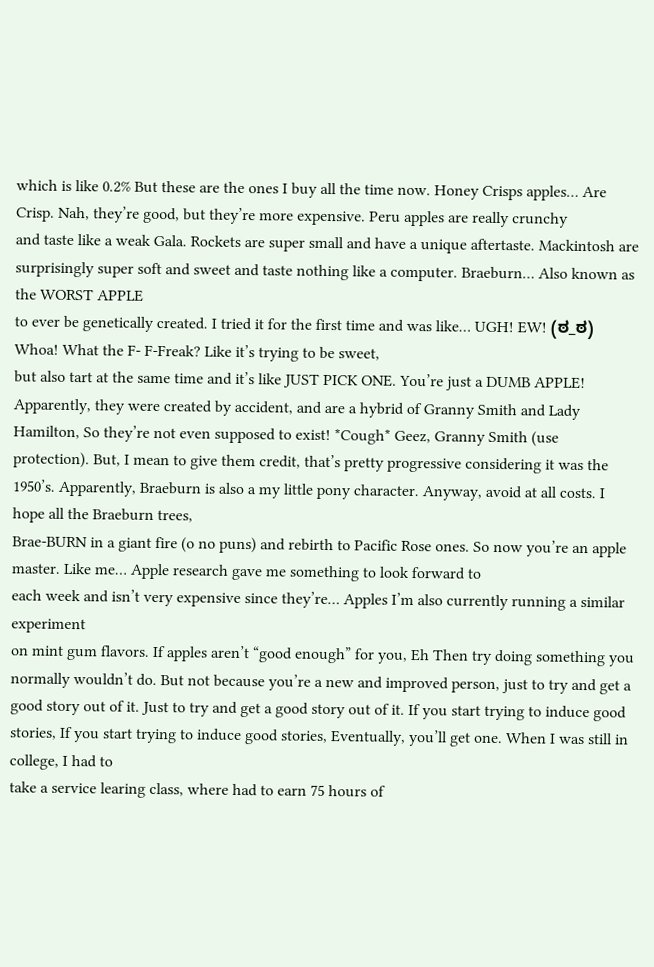which is like 0.2% But these are the ones I buy all the time now. Honey Crisps apples… Are Crisp. Nah, they’re good, but they’re more expensive. Peru apples are really crunchy
and taste like a weak Gala. Rockets are super small and have a unique aftertaste. Mackintosh are surprisingly super soft and sweet and taste nothing like a computer. Braeburn… Also known as the WORST APPLE
to ever be genetically created. I tried it for the first time and was like… UGH! EW! (ಠ_ಠ) Whoa! What the F- F-Freak? Like it’s trying to be sweet,
but also tart at the same time and it’s like JUST PICK ONE. You’re just a DUMB APPLE! Apparently, they were created by accident, and are a hybrid of Granny Smith and Lady Hamilton, So they’re not even supposed to exist! *Cough* Geez, Granny Smith (use protection). But, I mean to give them credit, that’s pretty progressive considering it was the 1950’s. Apparently, Braeburn is also a my little pony character. Anyway, avoid at all costs. I hope all the Braeburn trees,
Brae-BURN in a giant fire (o no puns) and rebirth to Pacific Rose ones. So now you’re an apple master. Like me… Apple research gave me something to look forward to
each week and isn’t very expensive since they’re… Apples I’m also currently running a similar experiment
on mint gum flavors. If apples aren’t “good enough” for you, Eh Then try doing something you normally wouldn’t do. But not because you’re a new and improved person, just to try and get a good story out of it. Just to try and get a good story out of it. If you start trying to induce good stories, If you start trying to induce good stories, Eventually, you’ll get one. When I was still in college, I had to
take a service learing class, where had to earn 75 hours of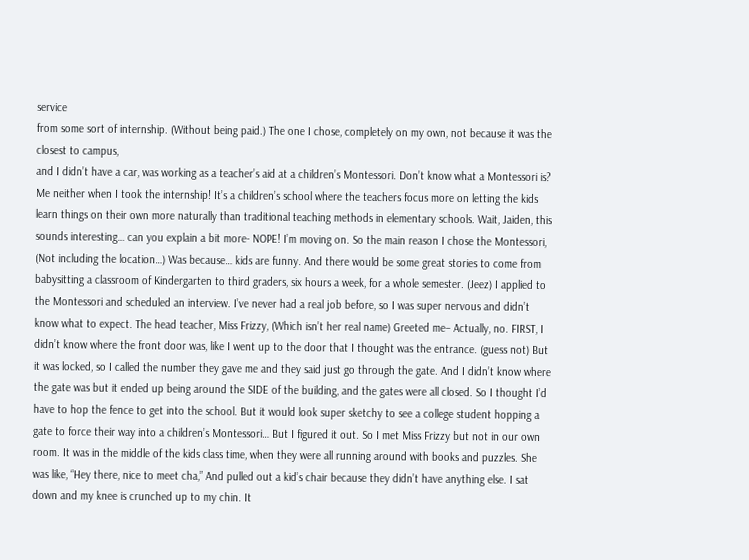service
from some sort of internship. (Without being paid.) The one I chose, completely on my own, not because it was the closest to campus,
and I didn’t have a car, was working as a teacher’s aid at a children’s Montessori. Don’t know what a Montessori is? Me neither when I took the internship! It’s a children’s school where the teachers focus more on letting the kids learn things on their own more naturally than traditional teaching methods in elementary schools. Wait, Jaiden, this sounds interesting… can you explain a bit more- NOPE! I’m moving on. So the main reason I chose the Montessori, (Not including the location…) Was because… kids are funny. And there would be some great stories to come from babysitting a classroom of Kindergarten to third graders, six hours a week, for a whole semester. (Jeez) I applied to the Montessori and scheduled an interview. I’ve never had a real job before, so I was super nervous and didn’t know what to expect. The head teacher, Miss Frizzy, (Which isn’t her real name) Greeted me– Actually, no. FIRST, I didn’t know where the front door was, like I went up to the door that I thought was the entrance. (guess not) But it was locked, so I called the number they gave me and they said just go through the gate. And I didn’t know where the gate was but it ended up being around the SIDE of the building, and the gates were all closed. So I thought I’d have to hop the fence to get into the school. But it would look super sketchy to see a college student hopping a gate to force their way into a children’s Montessori… But I figured it out. So I met Miss Frizzy but not in our own room. It was in the middle of the kids class time, when they were all running around with books and puzzles. She was like, “Hey there, nice to meet cha,” And pulled out a kid’s chair because they didn’t have anything else. I sat down and my knee is crunched up to my chin. It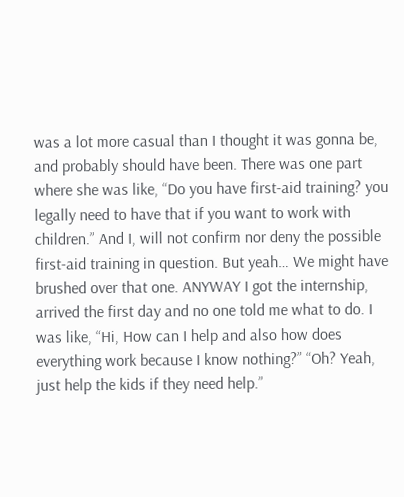was a lot more casual than I thought it was gonna be, and probably should have been. There was one part where she was like, “Do you have first-aid training? you legally need to have that if you want to work with children.” And I, will not confirm nor deny the possible first-aid training in question. But yeah… We might have brushed over that one. ANYWAY I got the internship, arrived the first day and no one told me what to do. I was like, “Hi, How can I help and also how does everything work because I know nothing?” “Oh? Yeah, just help the kids if they need help.”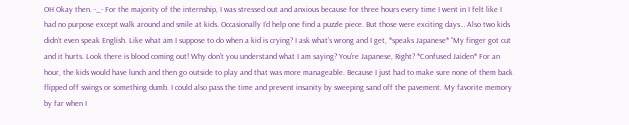OH Okay then. -_- For the majority of the internship, I was stressed out and anxious because for three hours every time I went in I felt like I had no purpose except walk around and smile at kids. Occasionally I’d help one find a puzzle piece. But those were exciting days… Also two kids didn’t even speak English. Like what am I suppose to do when a kid is crying? I ask what’s wrong and I get, *speaks Japanese* “My finger got cut and it hurts. Look there is blood coming out! Why don’t you understand what I am saying? You’re Japanese, Right? *Confused Jaiden* For an hour, the kids would have lunch and then go outside to play and that was more manageable. Because I just had to make sure none of them back flipped off swings or something dumb. I could also pass the time and prevent insanity by sweeping sand off the pavement. My favorite memory by far when I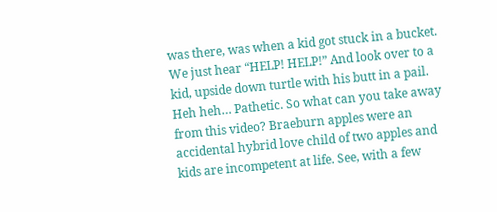was there, was when a kid got stuck in a bucket. We just hear “HELP! HELP!” And look over to a kid, upside down turtle with his butt in a pail. Heh heh… Pathetic. So what can you take away from this video? Braeburn apples were an accidental hybrid love child of two apples and kids are incompetent at life. See, with a few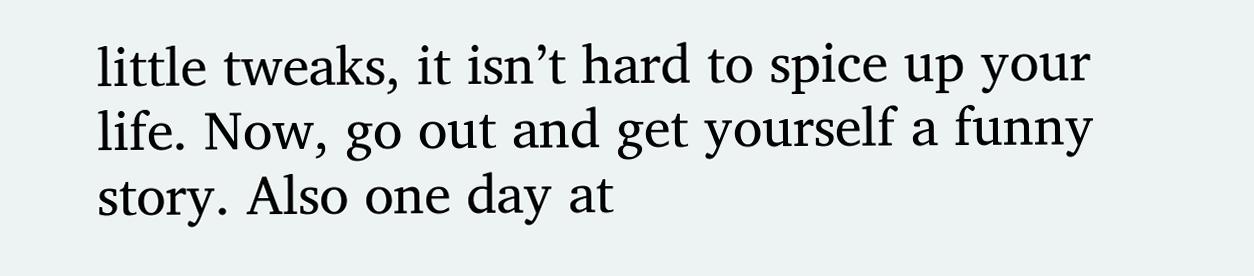little tweaks, it isn’t hard to spice up your life. Now, go out and get yourself a funny story. Also one day at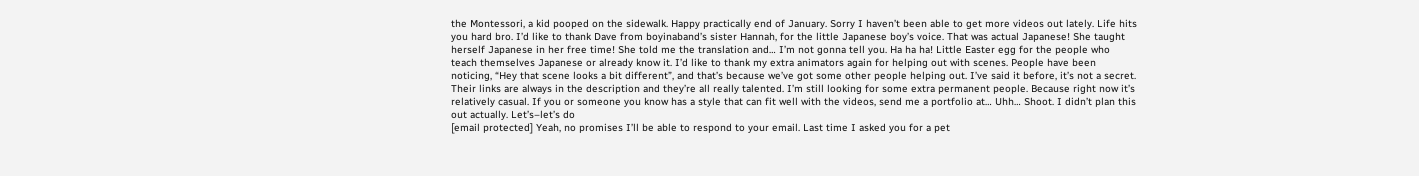the Montessori, a kid pooped on the sidewalk. Happy practically end of January. Sorry I haven’t been able to get more videos out lately. Life hits you hard bro. I’d like to thank Dave from boyinaband’s sister Hannah, for the little Japanese boy’s voice. That was actual Japanese! She taught herself Japanese in her free time! She told me the translation and… I’m not gonna tell you. Ha ha ha! Little Easter egg for the people who teach themselves Japanese or already know it. I’d like to thank my extra animators again for helping out with scenes. People have been noticing, “Hey that scene looks a bit different”, and that’s because we’ve got some other people helping out. I’ve said it before, it’s not a secret. Their links are always in the description and they’re all really talented. I’m still looking for some extra permanent people. Because right now it’s relatively casual. If you or someone you know has a style that can fit well with the videos, send me a portfolio at… Uhh… Shoot. I didn’t plan this out actually. Let’s–let’s do
[email protected] Yeah, no promises I’ll be able to respond to your email. Last time I asked you for a pet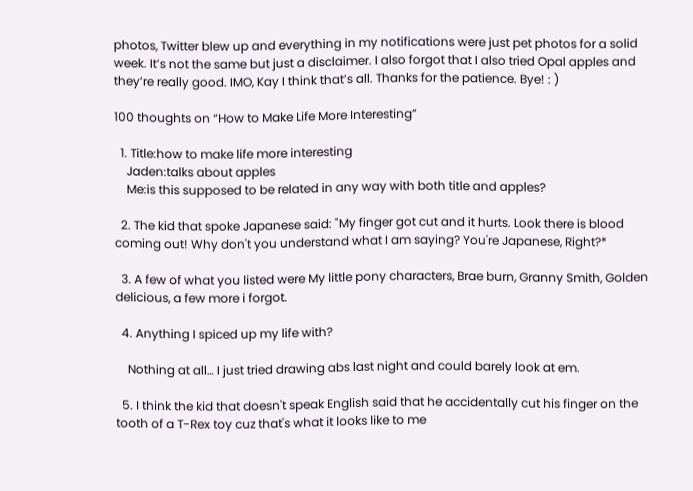photos, Twitter blew up and everything in my notifications were just pet photos for a solid week. It’s not the same but just a disclaimer. I also forgot that I also tried Opal apples and they’re really good. IMO, Kay I think that’s all. Thanks for the patience. Bye! : )

100 thoughts on “How to Make Life More Interesting”

  1. Title:how to make life more interesting
    Jaden:talks about apples
    Me:is this supposed to be related in any way with both title and apples?

  2. The kid that spoke Japanese said: "My finger got cut and it hurts. Look there is blood coming out! Why don't you understand what I am saying? You're Japanese, Right?*

  3. A few of what you listed were My little pony characters, Brae burn, Granny Smith, Golden delicious, a few more i forgot.

  4. Anything I spiced up my life with?

    Nothing at all… I just tried drawing abs last night and could barely look at em.

  5. I think the kid that doesn't speak English said that he accidentally cut his finger on the tooth of a T-Rex toy cuz that's what it looks like to me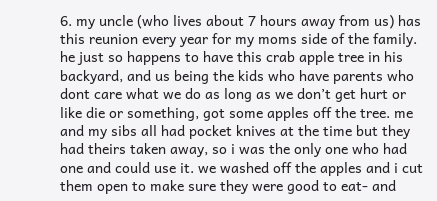6. my uncle (who lives about 7 hours away from us) has this reunion every year for my moms side of the family. he just so happens to have this crab apple tree in his backyard, and us being the kids who have parents who dont care what we do as long as we don’t get hurt or like die or something, got some apples off the tree. me and my sibs all had pocket knives at the time but they had theirs taken away, so i was the only one who had one and could use it. we washed off the apples and i cut them open to make sure they were good to eat- and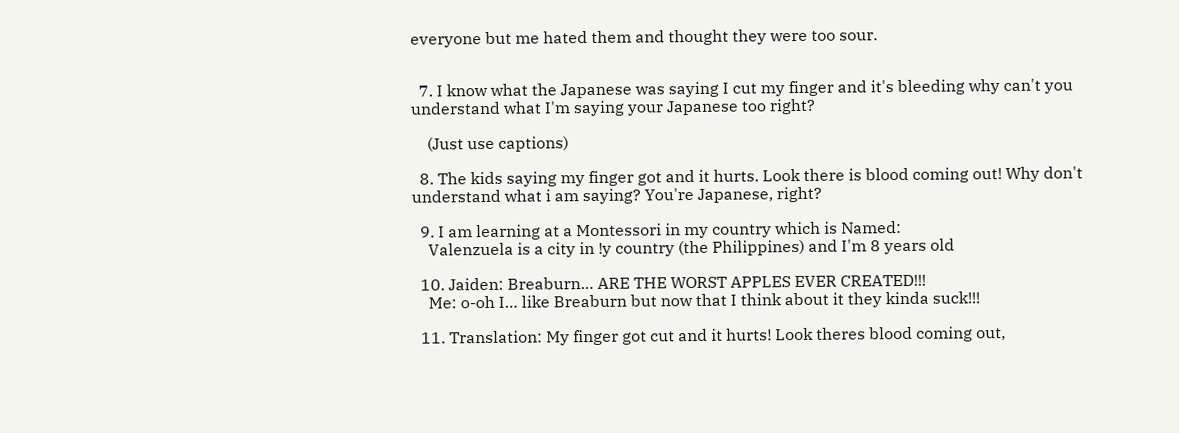everyone but me hated them and thought they were too sour.


  7. I know what the Japanese was saying I cut my finger and it's bleeding why can't you understand what I'm saying your Japanese too right?

    (Just use captions)

  8. The kids saying my finger got and it hurts. Look there is blood coming out! Why don't understand what i am saying? You're Japanese, right?

  9. I am learning at a Montessori in my country which is Named:
    Valenzuela is a city in !y country (the Philippines) and I'm 8 years old

  10. Jaiden: Breaburn… ARE THE WORST APPLES EVER CREATED!!!
    Me: o-oh I… like Breaburn but now that I think about it they kinda suck!!!

  11. Translation: My finger got cut and it hurts! Look theres blood coming out,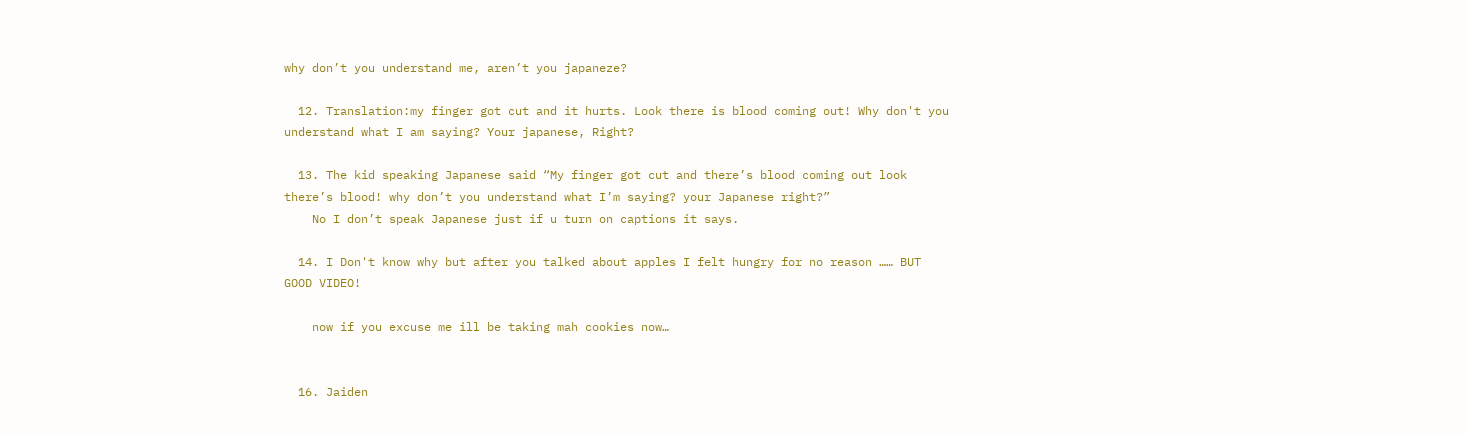why don’t you understand me, aren’t you japaneze?

  12. Translation:my finger got cut and it hurts. Look there is blood coming out! Why don't you understand what I am saying? Your japanese, Right?

  13. The kid speaking Japanese said “My finger got cut and there’s blood coming out look there’s blood! why don’t you understand what I’m saying? your Japanese right?”
    No I don’t speak Japanese just if u turn on captions it says.

  14. I Don't know why but after you talked about apples I felt hungry for no reason …… BUT GOOD VIDEO!

    now if you excuse me ill be taking mah cookies now…


  16. Jaiden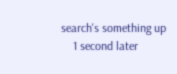search's something up
    1 second later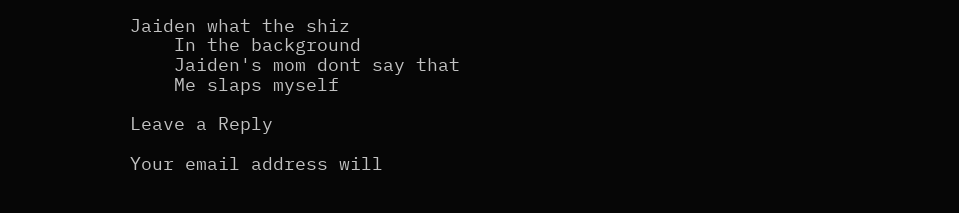Jaiden what the shiz
    In the background
    Jaiden's mom dont say that
    Me slaps myself

Leave a Reply

Your email address will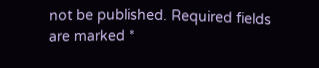not be published. Required fields are marked *